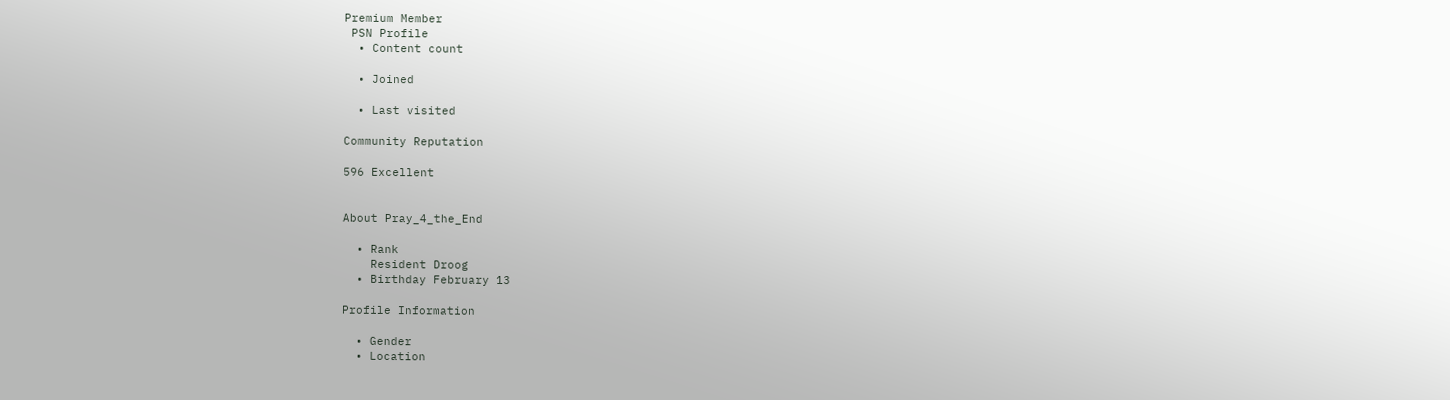Premium Member
 PSN Profile
  • Content count

  • Joined

  • Last visited

Community Reputation

596 Excellent


About Pray_4_the_End

  • Rank
    Resident Droog
  • Birthday February 13

Profile Information

  • Gender
  • Location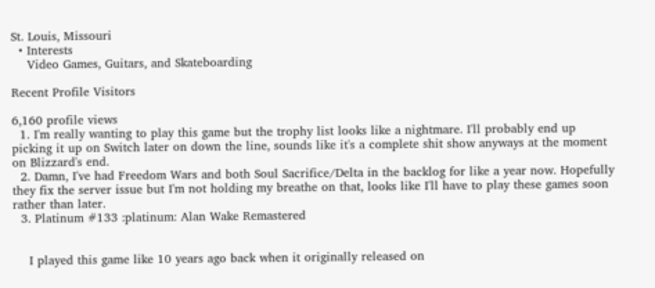St. Louis, Missouri
  • Interests
    Video Games, Guitars, and Skateboarding

Recent Profile Visitors

6,160 profile views
  1. I'm really wanting to play this game but the trophy list looks like a nightmare. I'll probably end up picking it up on Switch later on down the line, sounds like it's a complete shit show anyways at the moment on Blizzard's end.
  2. Damn, I've had Freedom Wars and both Soul Sacrifice/Delta in the backlog for like a year now. Hopefully they fix the server issue but I'm not holding my breathe on that, looks like I'll have to play these games soon rather than later.
  3. Platinum #133 :platinum: Alan Wake Remastered


    I played this game like 10 years ago back when it originally released on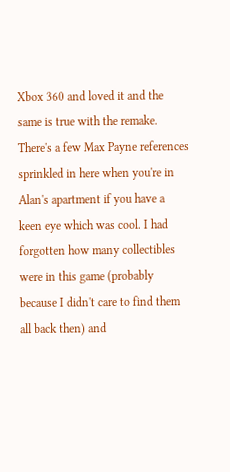Xbox 360 and loved it and the same is true with the remake. There's a few Max Payne references sprinkled in here when you're in Alan's apartment if you have a keen eye which was cool. I had forgotten how many collectibles were in this game (probably because I didn't care to find them all back then) and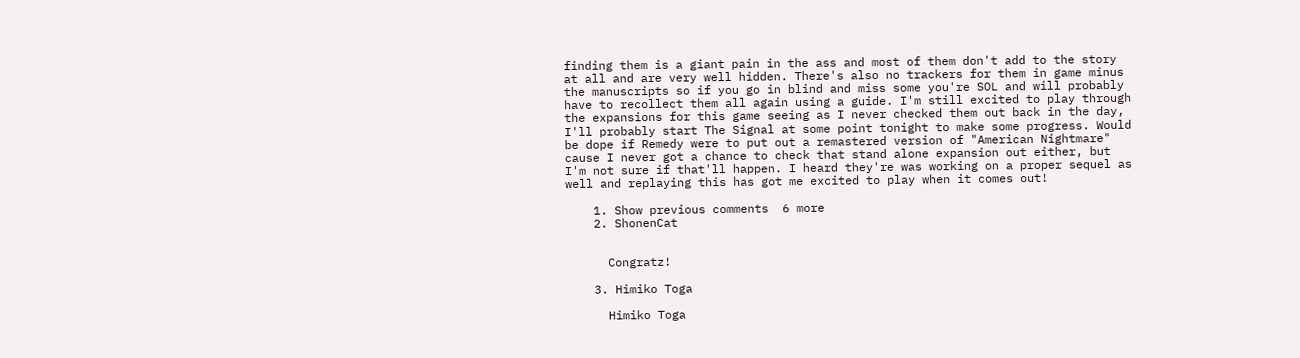finding them is a giant pain in the ass and most of them don't add to the story at all and are very well hidden. There's also no trackers for them in game minus the manuscripts so if you go in blind and miss some you're SOL and will probably have to recollect them all again using a guide. I'm still excited to play through the expansions for this game seeing as I never checked them out back in the day, I'll probably start The Signal at some point tonight to make some progress. Would be dope if Remedy were to put out a remastered version of "American Nightmare" cause I never got a chance to check that stand alone expansion out either, but I'm not sure if that'll happen. I heard they're was working on a proper sequel as well and replaying this has got me excited to play when it comes out!

    1. Show previous comments  6 more
    2. ShonenCat


      Congratz!

    3. Himiko Toga

      Himiko Toga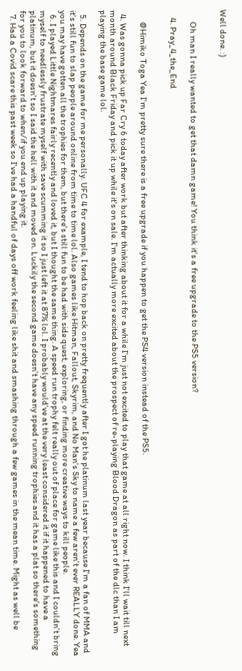Well done. :)


      Oh man I really wanted to get that damn game! You think it's a free upgrade to the PS5 version?

    4. Pray_4_the_End


      @Himiko Toga Yea I'm pretty sure there is a free upgrade if you happen to get the PS4 version instead of the PS5.

  4. Was gonna pick up Far Cry 6 today after work but after thinking about it for a while I'm just not excited to play that game at all right now. I think I'll wait till next month around Black Friday and pick it up while it's on sale. I'm actually more excited about the prospect of re-playing Blood Dragon as part of the dlc than I am playing the base game lol.

  5. Depends on the game for me personally. UFC 4 for example, I tend to hop back on pretty frequently after I got he platinum last year because I'm a fan of MMA and it's still fun to slap people around online from time to time lol. Also games like Hitman, Fallout, Skyrim, and No Man's Sky to name a few aren't ever REALLY done. Yea you may have gotten all the trophies for them, but there's still fun to be had with side quest, exploring, or finding more creative ways to kill people.
  6. I played Little Nightmares fairly recently and loved it, but I thought the same thing. A speed run trophy felt really out of place for game like this and I couldn't bring myself to needlessly frustrate myself with save scumming it so I just left it at 87% lol. I probably would've at the very least considered it if it happened to have a platinum, but it doesn't so I said the hell with it and moved on. Luckily the second game doesn't have any speed running trophies and it has a plat so there's something for you to look forward to when/if you end up playing it.
  7. Had a Covid scare this past week so I've had a handful of days off work feeling like shit and smashing through a few games in the mean time. Might as well be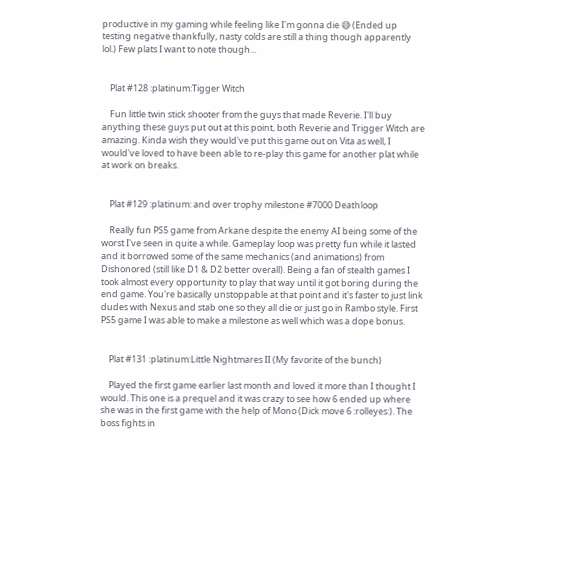productive in my gaming while feeling like I'm gonna die 😅 (Ended up testing negative thankfully, nasty colds are still a thing though apparently lol.) Few plats I want to note though...


    Plat #128 :platinum:Tigger Witch

    Fun little twin stick shooter from the guys that made Reverie. I'll buy anything these guys put out at this point, both Reverie and Trigger Witch are amazing. Kinda wish they would've put this game out on Vita as well, I would've loved to have been able to re-play this game for another plat while at work on breaks.


    Plat #129 :platinum: and over trophy milestone #7000 Deathloop

    Really fun PS5 game from Arkane despite the enemy AI being some of the worst I've seen in quite a while. Gameplay loop was pretty fun while it lasted and it borrowed some of the same mechanics (and animations) from Dishonored (still like D1 & D2 better overall). Being a fan of stealth games I took almost every opportunity to play that way until it got boring during the end game. You're basically unstoppable at that point and it's faster to just link dudes with Nexus and stab one so they all die or just go in Rambo style. First PS5 game I was able to make a milestone as well which was a dope bonus.


    Plat #131 :platinum:Little Nightmares II (My favorite of the bunch)

    Played the first game earlier last month and loved it more than I thought I would. This one is a prequel and it was crazy to see how 6 ended up where she was in the first game with the help of Mono (Dick move 6 :rolleyes:). The boss fights in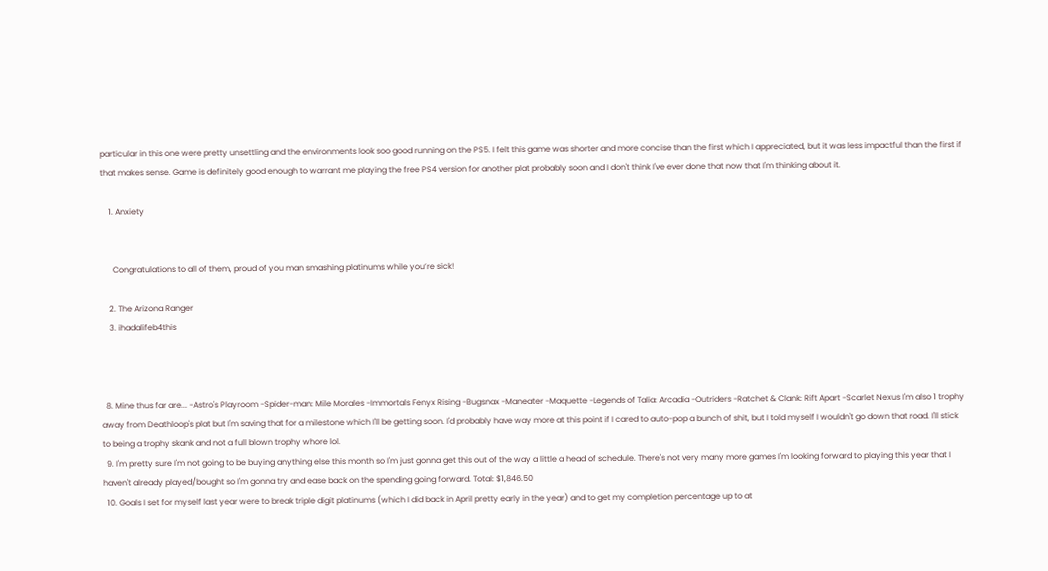particular in this one were pretty unsettling and the environments look soo good running on the PS5. I felt this game was shorter and more concise than the first which I appreciated, but it was less impactful than the first if that makes sense. Game is definitely good enough to warrant me playing the free PS4 version for another plat probably soon and I don't think I've ever done that now that I'm thinking about it.

    1. Anxiety


      Congratulations to all of them, proud of you man smashing platinums while you’re sick!

    2. The Arizona Ranger
    3. ihadalifeb4this



  8. Mine thus far are... -Astro's Playroom -Spider-man: Mile Morales -Immortals Fenyx Rising -Bugsnax -Maneater -Maquette -Legends of Talia: Arcadia -Outriders -Ratchet & Clank: Rift Apart -Scarlet Nexus I'm also 1 trophy away from Deathloop's plat but I'm saving that for a milestone which I'll be getting soon. I'd probably have way more at this point if I cared to auto-pop a bunch of shit, but I told myself I wouldn't go down that road. I'll stick to being a trophy skank and not a full blown trophy whore lol.
  9. I'm pretty sure I'm not going to be buying anything else this month so I'm just gonna get this out of the way a little a head of schedule. There's not very many more games I'm looking forward to playing this year that I haven't already played/bought so I'm gonna try and ease back on the spending going forward. Total: $1,846.50
  10. Goals I set for myself last year were to break triple digit platinums (which I did back in April pretty early in the year) and to get my completion percentage up to at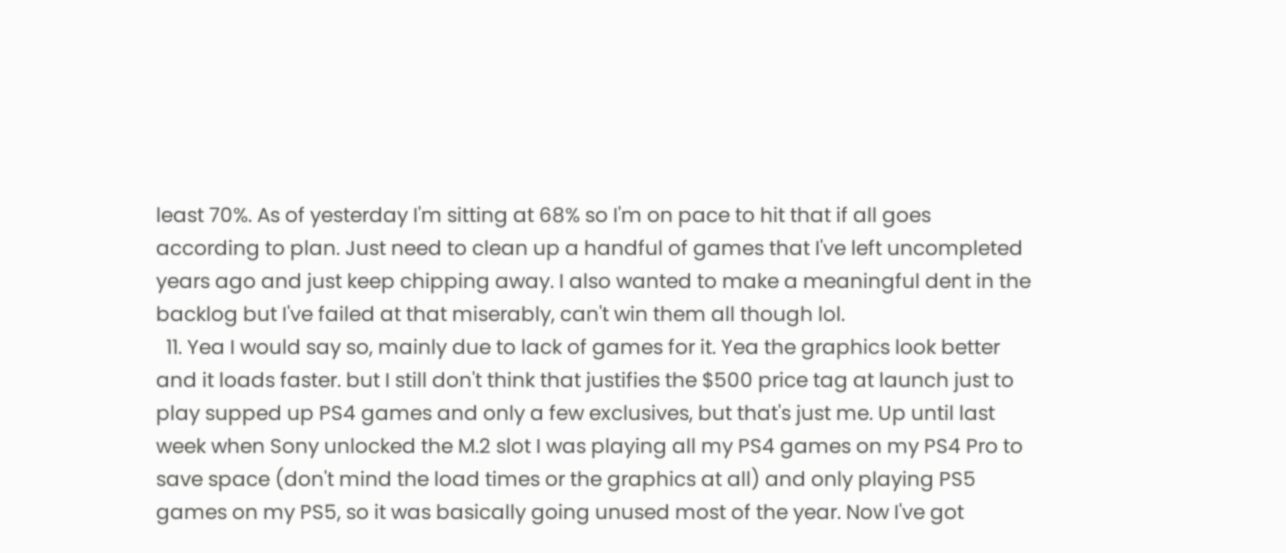least 70%. As of yesterday I'm sitting at 68% so I'm on pace to hit that if all goes according to plan. Just need to clean up a handful of games that I've left uncompleted years ago and just keep chipping away. I also wanted to make a meaningful dent in the backlog but I've failed at that miserably, can't win them all though lol.
  11. Yea I would say so, mainly due to lack of games for it. Yea the graphics look better and it loads faster. but I still don't think that justifies the $500 price tag at launch just to play supped up PS4 games and only a few exclusives, but that's just me. Up until last week when Sony unlocked the M.2 slot I was playing all my PS4 games on my PS4 Pro to save space (don't mind the load times or the graphics at all) and only playing PS5 games on my PS5, so it was basically going unused most of the year. Now I've got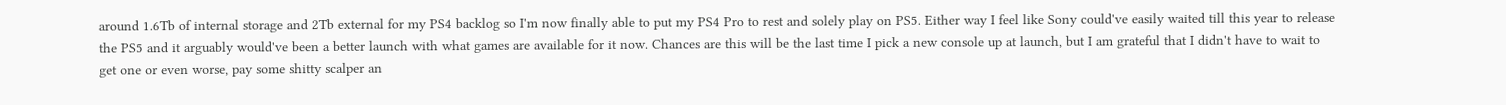around 1.6Tb of internal storage and 2Tb external for my PS4 backlog so I'm now finally able to put my PS4 Pro to rest and solely play on PS5. Either way I feel like Sony could've easily waited till this year to release the PS5 and it arguably would've been a better launch with what games are available for it now. Chances are this will be the last time I pick a new console up at launch, but I am grateful that I didn't have to wait to get one or even worse, pay some shitty scalper an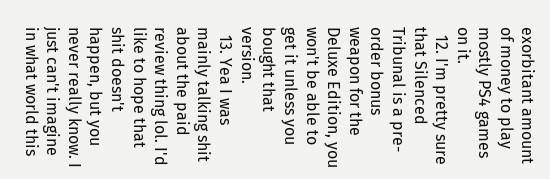exorbitant amount of money to play mostly PS4 games on it.
  12. I'm pretty sure that Silenced Tribunal is a pre-order bonus weapon for the Deluxe Edition, you won't be able to get it unless you bought that version.
  13. Yea I was mainly talking shit about the paid review thing lol. I'd like to hope that shit doesn't happen, but you never really know. I just can't imagine in what world this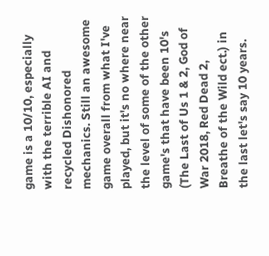game is a 10/10, especially with the terrible AI and recycled Dishonored mechanics. Still an awesome game overall from what I've played, but it's no where near the level of some of the other game's that have been 10's (The Last of Us 1 & 2, God of War 2018, Red Dead 2, Breathe of the Wild ect.) in the last let's say 10 years.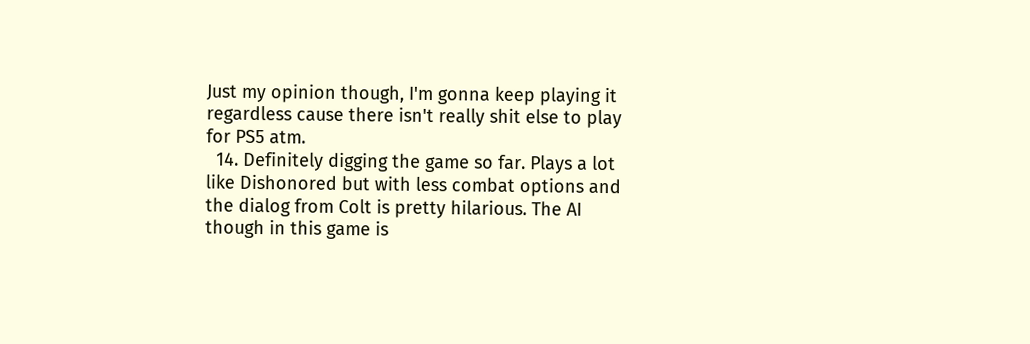Just my opinion though, I'm gonna keep playing it regardless cause there isn't really shit else to play for PS5 atm.
  14. Definitely digging the game so far. Plays a lot like Dishonored but with less combat options and the dialog from Colt is pretty hilarious. The AI though in this game is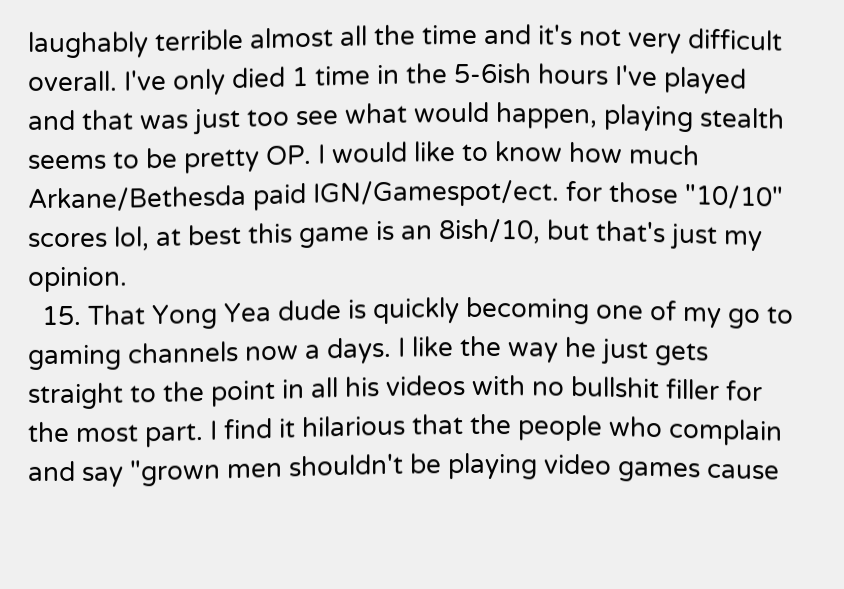laughably terrible almost all the time and it's not very difficult overall. I've only died 1 time in the 5-6ish hours I've played and that was just too see what would happen, playing stealth seems to be pretty OP. I would like to know how much Arkane/Bethesda paid IGN/Gamespot/ect. for those "10/10" scores lol, at best this game is an 8ish/10, but that's just my opinion.
  15. That Yong Yea dude is quickly becoming one of my go to gaming channels now a days. I like the way he just gets straight to the point in all his videos with no bullshit filler for the most part. I find it hilarious that the people who complain and say "grown men shouldn't be playing video games cause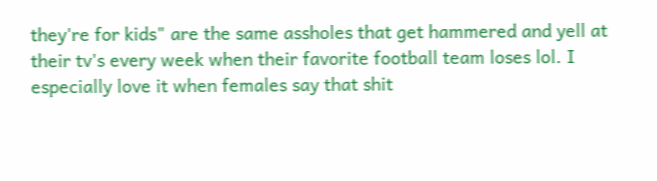they're for kids" are the same assholes that get hammered and yell at their tv's every week when their favorite football team loses lol. I especially love it when females say that shit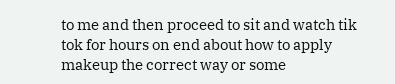to me and then proceed to sit and watch tik tok for hours on end about how to apply makeup the correct way or some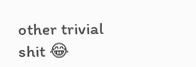other trivial shit 😂